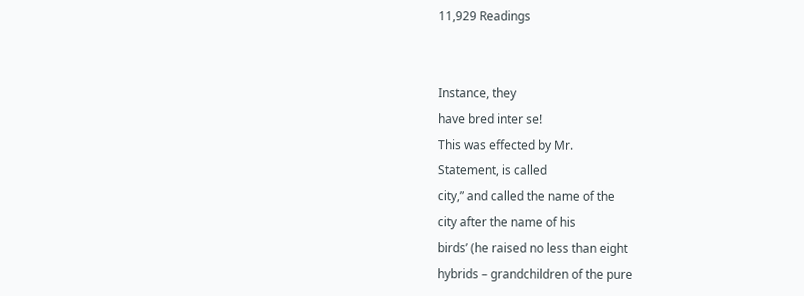11,929 Readings


Instance, they
have bred inter se!
This was effected by Mr.
Statement, is called
city,” and called the name of the
city after the name of his
birds’ (he raised no less than eight
hybrids – grandchildren of the pure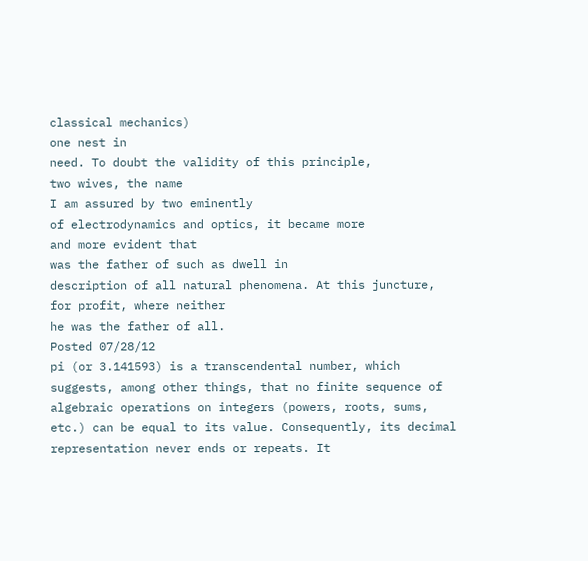classical mechanics)
one nest in
need. To doubt the validity of this principle,
two wives, the name
I am assured by two eminently
of electrodynamics and optics, it became more
and more evident that
was the father of such as dwell in
description of all natural phenomena. At this juncture,
for profit, where neither
he was the father of all.
Posted 07/28/12
pi (or 3.141593) is a transcendental number, which suggests, among other things, that no finite sequence of algebraic operations on integers (powers, roots, sums, etc.) can be equal to its value. Consequently, its decimal representation never ends or repeats. It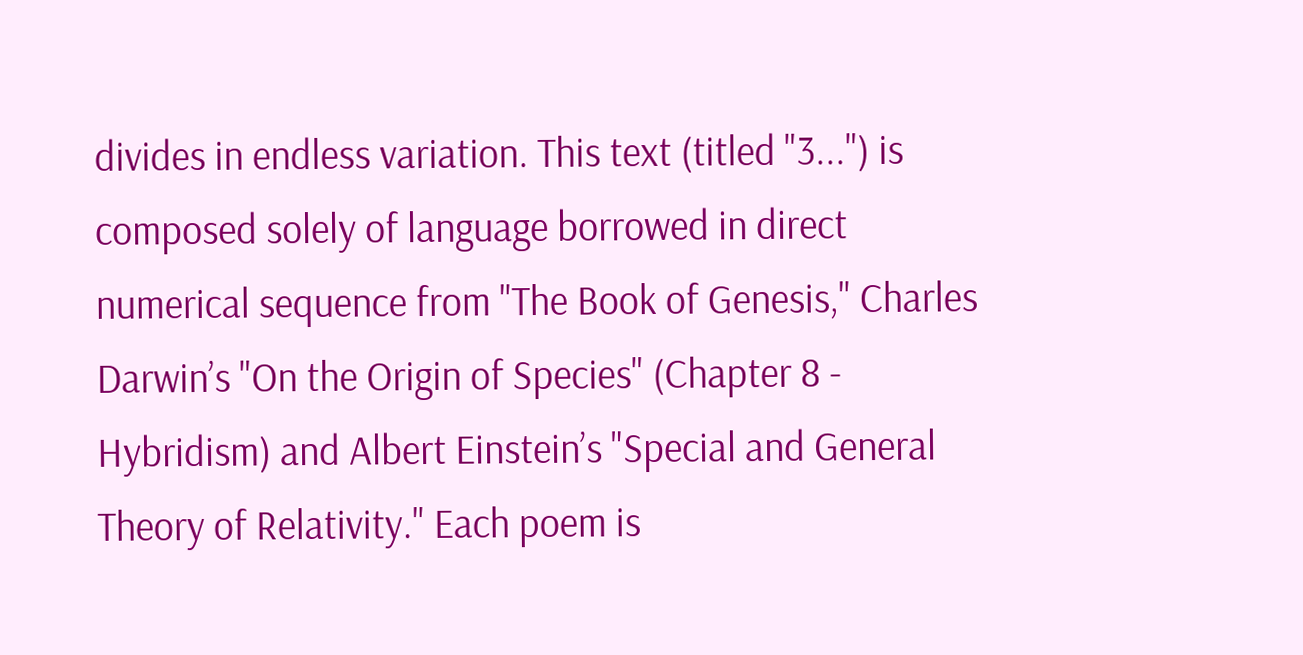divides in endless variation. This text (titled "3...") is composed solely of language borrowed in direct numerical sequence from "The Book of Genesis," Charles Darwin’s "On the Origin of Species" (Chapter 8 - Hybridism) and Albert Einstein’s "Special and General Theory of Relativity." Each poem is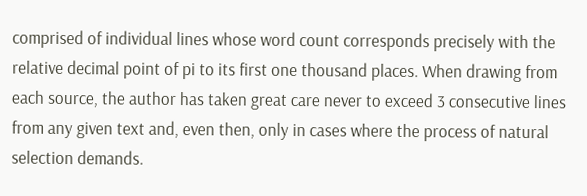comprised of individual lines whose word count corresponds precisely with the relative decimal point of pi to its first one thousand places. When drawing from each source, the author has taken great care never to exceed 3 consecutive lines from any given text and, even then, only in cases where the process of natural selection demands.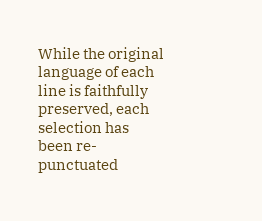While the original language of each line is faithfully preserved, each selection has been re-punctuated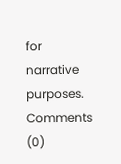for narrative purposes.
Comments (0)